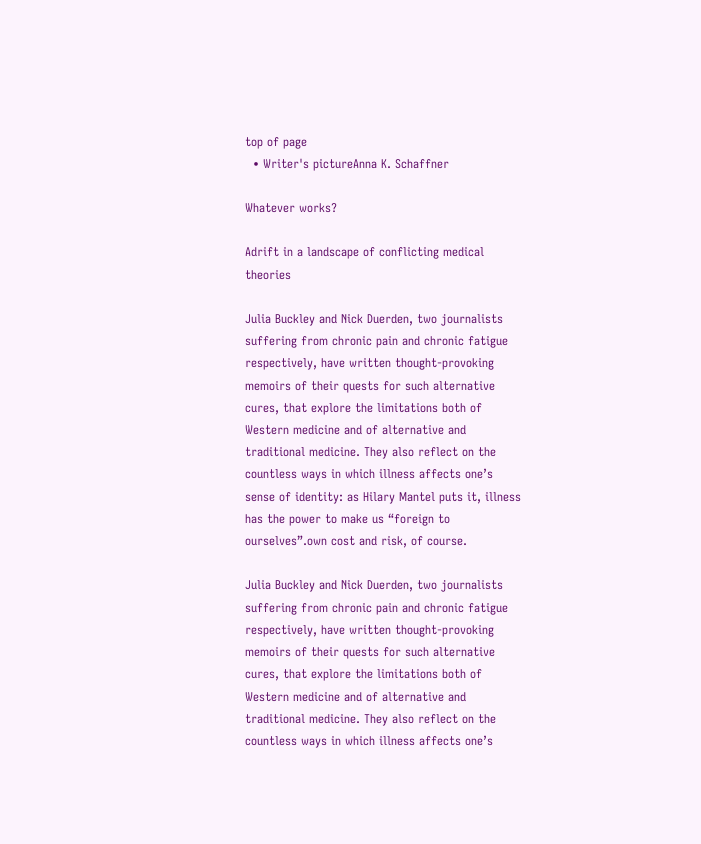top of page
  • Writer's pictureAnna K. Schaffner

Whatever works?

Adrift in a landscape of conflicting medical theories

Julia Buckley and Nick Duerden, two journalists suffering from chronic pain and chronic fatigue respectively, have written thought-provoking memoirs of their quests for such alternative cures, that explore the limitations both of Western medicine and of alternative and traditional medicine. They also reflect on the countless ways in which illness affects one’s sense of identity: as Hilary Mantel puts it, illness has the power to make us “foreign to ourselves”.own cost and risk, of course.

Julia Buckley and Nick Duerden, two journalists suffering from chronic pain and chronic fatigue respectively, have written thought-provoking memoirs of their quests for such alternative cures, that explore the limitations both of Western medicine and of alternative and traditional medicine. They also reflect on the countless ways in which illness affects one’s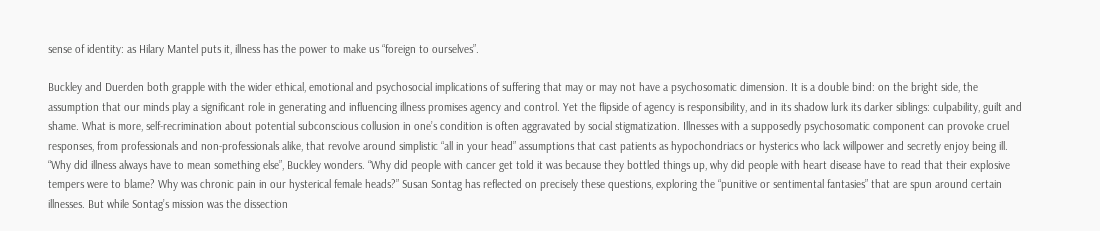sense of identity: as Hilary Mantel puts it, illness has the power to make us “foreign to ourselves”.

Buckley and Duerden both grapple with the wider ethical, emotional and psychosocial implications of suffering that may or may not have a psychosomatic dimension. It is a double bind: on the bright side, the assumption that our minds play a significant role in generating and influencing illness promises agency and control. Yet the flipside of agency is responsibility, and in its shadow lurk its darker siblings: culpability, guilt and shame. What is more, self-recrimination about potential subconscious collusion in one’s condition is often aggravated by social stigmatization. Illnesses with a supposedly psychosomatic component can provoke cruel responses, from professionals and non-professionals alike, that revolve around simplistic “all in your head” assumptions that cast patients as hypochondriacs or hysterics who lack willpower and secretly enjoy being ill. “Why did illness always have to mean something else”, Buckley wonders. “Why did people with cancer get told it was because they bottled things up, why did people with heart disease have to read that their explosive tempers were to blame? Why was chronic pain in our hysterical female heads?” Susan Sontag has reflected on precisely these questions, exploring the “punitive or sentimental fantasies” that are spun around certain illnesses. But while Sontag’s mission was the dissection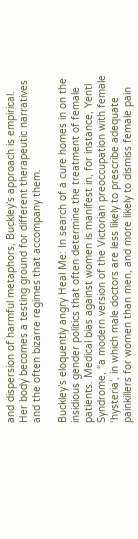and dispersion of harmful metaphors, Buckley’s approach is empirical. Her body becomes a testing ground for different therapeutic narratives and the often bizarre regimes that accompany them.

Buckley’s eloquently angry Heal Me: In search of a cure homes in on the insidious gender politics that often determine the treatment of female patients. Medical bias against women is manifest in, for instance, Yentl Syndrome, “a modern version of the Victorian preoccupation with female ‘hysteria’, in which male doctors are less likely to prescribe adequate painkillers for women than men, and more likely to dismiss female pain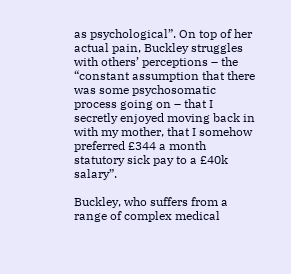as psychological”. On top of her actual pain, Buckley struggles with others’ perceptions – the “constant assumption that there was some psychosomatic process going on – that I secretly enjoyed moving back in with my mother, that I somehow preferred £344 a month statutory sick pay to a £40k salary”.

Buckley, who suffers from a range of complex medical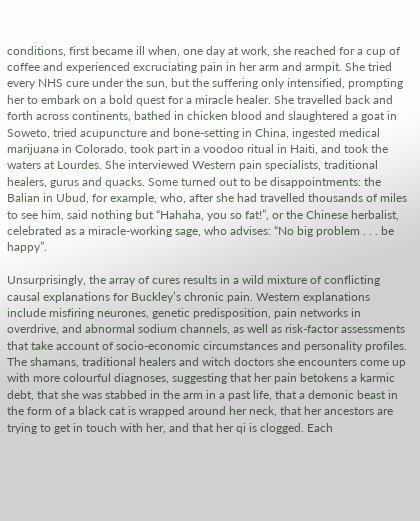conditions, first became ill when, one day at work, she reached for a cup of coffee and experienced excruciating pain in her arm and armpit. She tried every NHS cure under the sun, but the suffering only intensified, prompting her to embark on a bold quest for a miracle healer. She travelled back and forth across continents, bathed in chicken blood and slaughtered a goat in Soweto, tried acupuncture and bone-setting in China, ingested medical marijuana in Colorado, took part in a voodoo ritual in Haiti, and took the waters at Lourdes. She interviewed Western pain specialists, traditional healers, gurus and quacks. Some turned out to be disappointments: the Balian in Ubud, for example, who, after she had travelled thousands of miles to see him, said nothing but “Hahaha, you so fat!”, or the Chinese herbalist, celebrated as a miracle-working sage, who advises: “No big problem . . . be happy”.

Unsurprisingly, the array of cures results in a wild mixture of conflicting causal explanations for Buckley’s chronic pain. Western explanations include misfiring neurones, genetic predisposition, pain networks in overdrive, and abnormal sodium channels, as well as risk-factor assessments that take account of socio-economic circumstances and personality profiles. The shamans, traditional healers and witch doctors she encounters come up with more colourful diagnoses, suggesting that her pain betokens a karmic debt, that she was stabbed in the arm in a past life, that a demonic beast in the form of a black cat is wrapped around her neck, that her ancestors are trying to get in touch with her, and that her qi is clogged. Each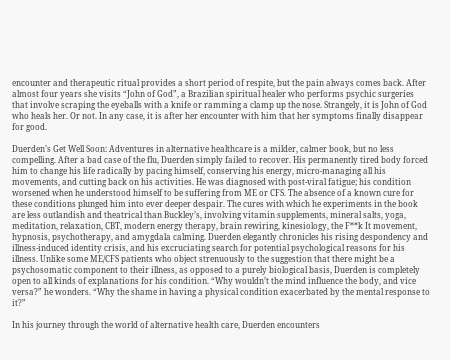encounter and therapeutic ritual provides a short period of respite, but the pain always comes back. After almost four years she visits “John of God”, a Brazilian spiritual healer who performs psychic surgeries that involve scraping the eyeballs with a knife or ramming a clamp up the nose. Strangely, it is John of God who heals her. Or not. In any case, it is after her encounter with him that her symptoms finally disappear for good.

Duerden’s Get Well Soon: Adventures in alternative healthcare is a milder, calmer book, but no less compelling. After a bad case of the flu, Duerden simply failed to recover. His permanently tired body forced him to change his life radically by pacing himself, conserving his energy, micro-managing all his movements, and cutting back on his activities. He was diagnosed with post-viral fatigue; his condition worsened when he understood himself to be suffering from ME or CFS. The absence of a known cure for these conditions plunged him into ever deeper despair. The cures with which he experiments in the book are less outlandish and theatrical than Buckley’s, involving vitamin supplements, mineral salts, yoga, meditation, relaxation, CBT, modern energy therapy, brain rewiring, kinesiology, the F**k It movement, hypnosis, psychotherapy, and amygdala calming. Duerden elegantly chronicles his rising despondency and illness-induced identity crisis, and his excruciating search for potential psychological reasons for his illness. Unlike some ME/CFS patients who object strenuously to the suggestion that there might be a psychosomatic component to their illness, as opposed to a purely biological basis, Duerden is completely open to all kinds of explanations for his condition. “Why wouldn’t the mind influence the body, and vice versa?” he wonders. “Why the shame in having a physical condition exacerbated by the mental response to it?”

In his journey through the world of alternative health care, Duerden encounters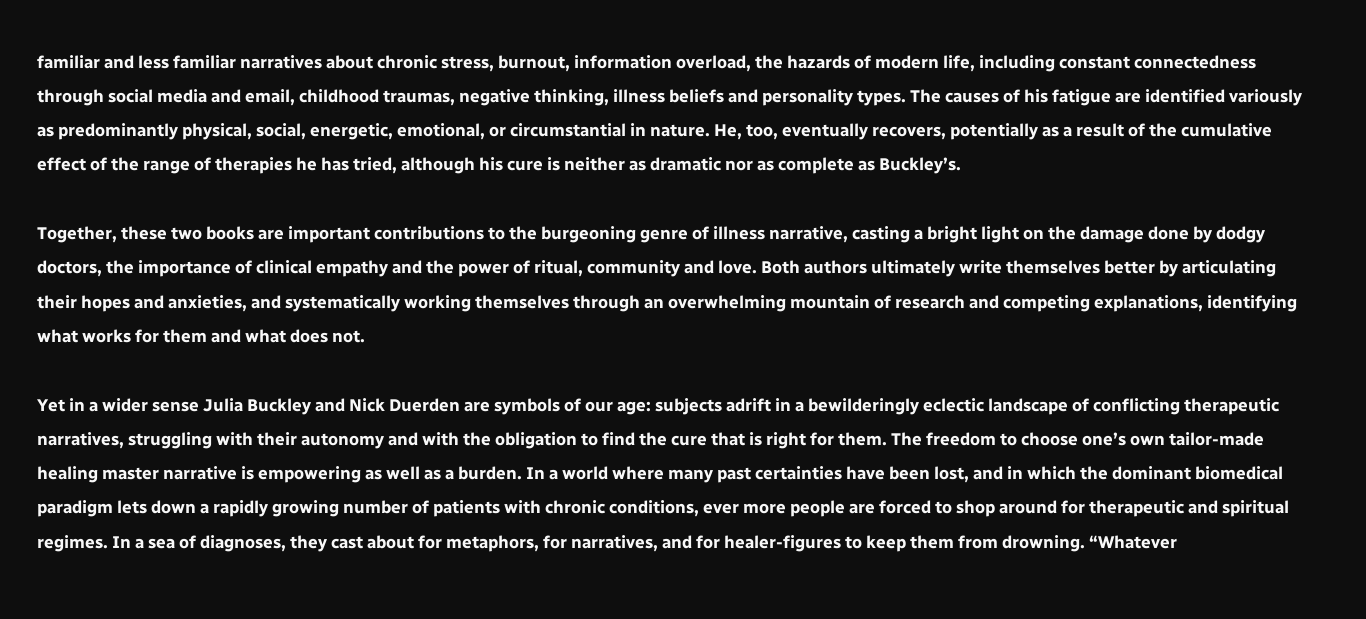familiar and less familiar narratives about chronic stress, burnout, information overload, the hazards of modern life, including constant connectedness through social media and email, childhood traumas, negative thinking, illness beliefs and personality types. The causes of his fatigue are identified variously as predominantly physical, social, energetic, emotional, or circumstantial in nature. He, too, eventually recovers, potentially as a result of the cumulative effect of the range of therapies he has tried, although his cure is neither as dramatic nor as complete as Buckley’s.

Together, these two books are important contributions to the burgeoning genre of illness narrative, casting a bright light on the damage done by dodgy doctors, the importance of clinical empathy and the power of ritual, community and love. Both authors ultimately write themselves better by articulating their hopes and anxieties, and systematically working themselves through an overwhelming mountain of research and competing explanations, identifying what works for them and what does not.

Yet in a wider sense Julia Buckley and Nick Duerden are symbols of our age: subjects adrift in a bewilderingly eclectic landscape of conflicting therapeutic narratives, struggling with their autonomy and with the obligation to find the cure that is right for them. The freedom to choose one’s own tailor-made healing master narrative is empowering as well as a burden. In a world where many past certainties have been lost, and in which the dominant biomedical paradigm lets down a rapidly growing number of patients with chronic conditions, ever more people are forced to shop around for therapeutic and spiritual regimes. In a sea of diagnoses, they cast about for metaphors, for narratives, and for healer-figures to keep them from drowning. “Whatever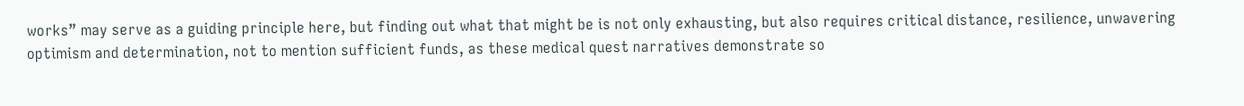works” may serve as a guiding principle here, but finding out what that might be is not only exhausting, but also requires critical distance, resilience, unwavering optimism and determination, not to mention sufficient funds, as these medical quest narratives demonstrate so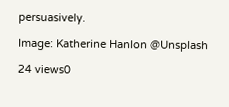persuasively.

Image: Katherine Hanlon @Unsplash

24 views0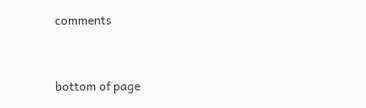comments


bottom of page